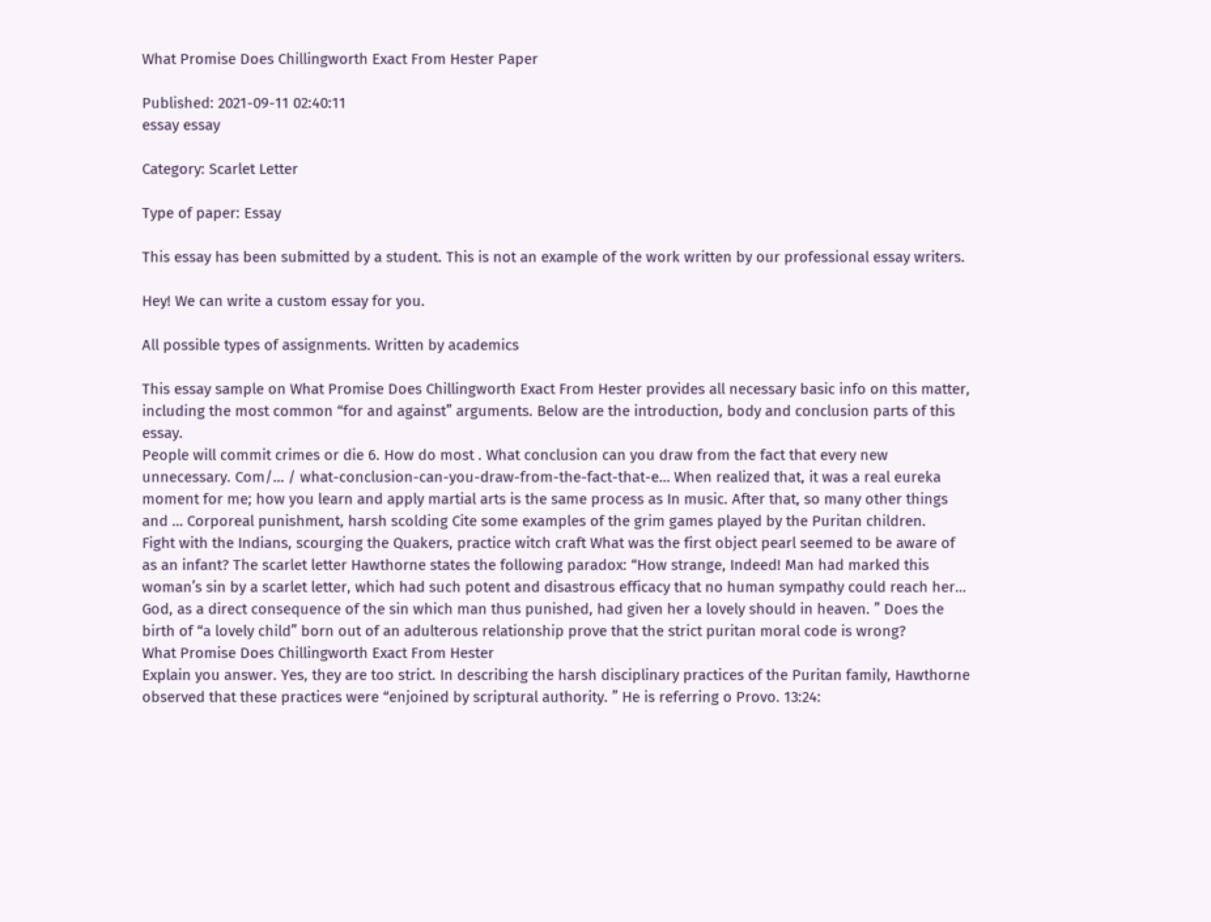What Promise Does Chillingworth Exact From Hester Paper

Published: 2021-09-11 02:40:11
essay essay

Category: Scarlet Letter

Type of paper: Essay

This essay has been submitted by a student. This is not an example of the work written by our professional essay writers.

Hey! We can write a custom essay for you.

All possible types of assignments. Written by academics

This essay sample on What Promise Does Chillingworth Exact From Hester provides all necessary basic info on this matter, including the most common “for and against” arguments. Below are the introduction, body and conclusion parts of this essay.
People will commit crimes or die 6. How do most . What conclusion can you draw from the fact that every new unnecessary. Com/… / what-conclusion-can-you-draw-from-the-fact-that-e… When realized that, it was a real eureka moment for me; how you learn and apply martial arts is the same process as In music. After that, so many other things and … Corporeal punishment, harsh scolding Cite some examples of the grim games played by the Puritan children.
Fight with the Indians, scourging the Quakers, practice witch craft What was the first object pearl seemed to be aware of as an infant? The scarlet letter Hawthorne states the following paradox: “How strange, Indeed! Man had marked this woman’s sin by a scarlet letter, which had such potent and disastrous efficacy that no human sympathy could reach her… God, as a direct consequence of the sin which man thus punished, had given her a lovely should in heaven. ” Does the birth of “a lovely child” born out of an adulterous relationship prove that the strict puritan moral code is wrong?
What Promise Does Chillingworth Exact From Hester
Explain you answer. Yes, they are too strict. In describing the harsh disciplinary practices of the Puritan family, Hawthorne observed that these practices were “enjoined by scriptural authority. ” He is referring o Provo. 13:24: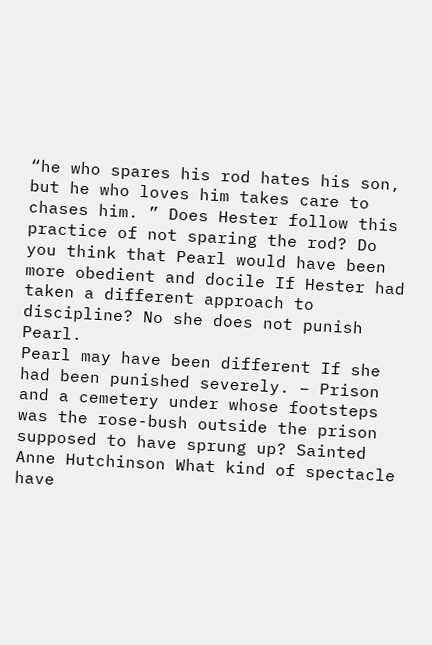“he who spares his rod hates his son, but he who loves him takes care to chases him. ” Does Hester follow this practice of not sparing the rod? Do you think that Pearl would have been more obedient and docile If Hester had taken a different approach to discipline? No she does not punish Pearl.
Pearl may have been different If she had been punished severely. – Prison and a cemetery under whose footsteps was the rose-bush outside the prison supposed to have sprung up? Sainted Anne Hutchinson What kind of spectacle have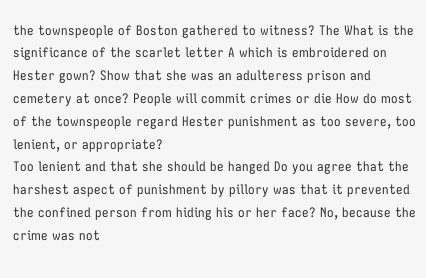the townspeople of Boston gathered to witness? The What is the significance of the scarlet letter A which is embroidered on Hester gown? Show that she was an adulteress prison and cemetery at once? People will commit crimes or die How do most of the townspeople regard Hester punishment as too severe, too lenient, or appropriate?
Too lenient and that she should be hanged Do you agree that the harshest aspect of punishment by pillory was that it prevented the confined person from hiding his or her face? No, because the crime was not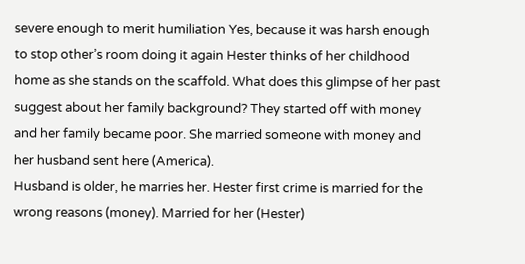severe enough to merit humiliation Yes, because it was harsh enough to stop other’s room doing it again Hester thinks of her childhood home as she stands on the scaffold. What does this glimpse of her past suggest about her family background? They started off with money and her family became poor. She married someone with money and her husband sent here (America).
Husband is older, he marries her. Hester first crime is married for the wrong reasons (money). Married for her (Hester)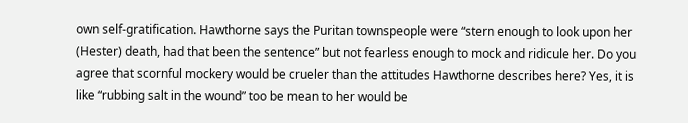own self-gratification. Hawthorne says the Puritan townspeople were “stern enough to look upon her (Hester) death, had that been the sentence” but not fearless enough to mock and ridicule her. Do you agree that scornful mockery would be crueler than the attitudes Hawthorne describes here? Yes, it is like “rubbing salt in the wound” too be mean to her would be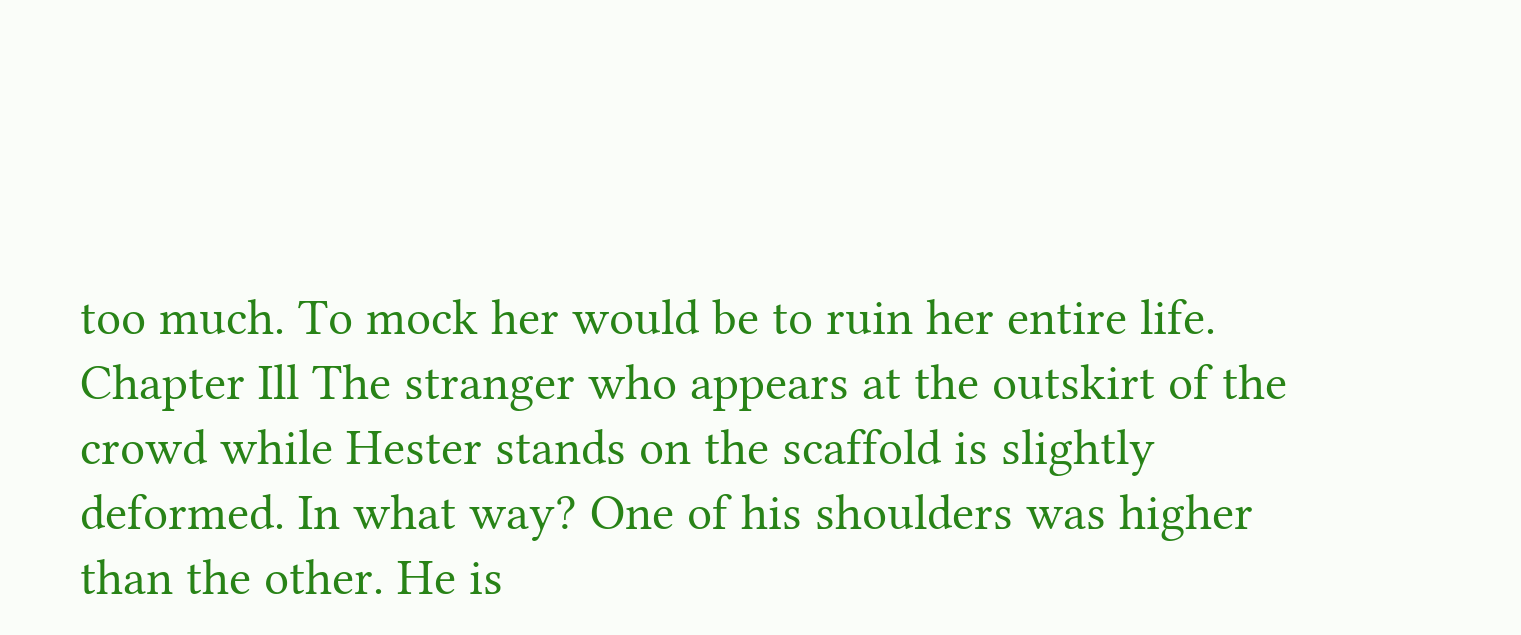too much. To mock her would be to ruin her entire life.
Chapter Ill The stranger who appears at the outskirt of the crowd while Hester stands on the scaffold is slightly deformed. In what way? One of his shoulders was higher than the other. He is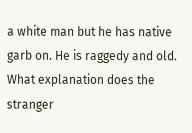a white man but he has native garb on. He is raggedy and old. What explanation does the stranger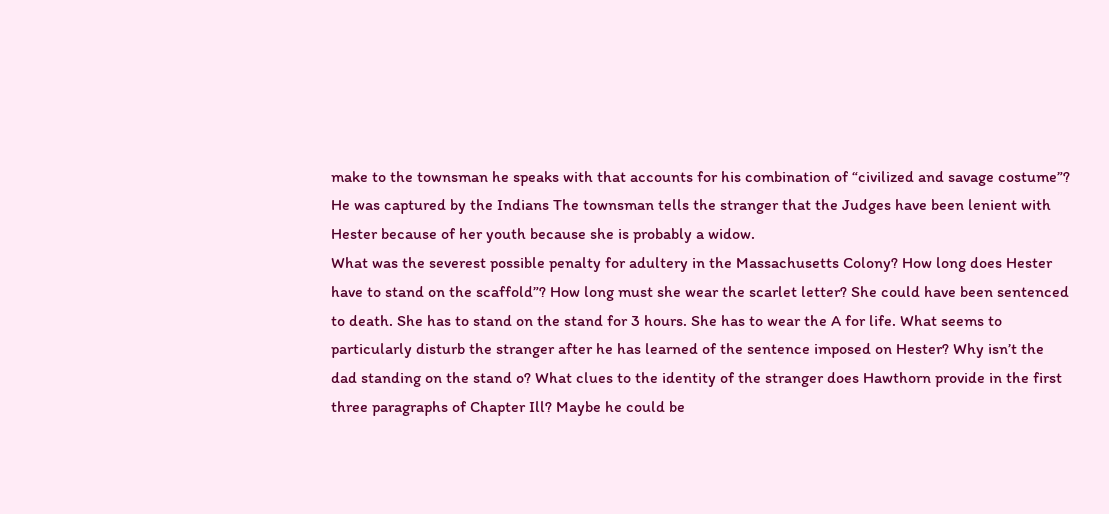make to the townsman he speaks with that accounts for his combination of “civilized and savage costume”? He was captured by the Indians The townsman tells the stranger that the Judges have been lenient with Hester because of her youth because she is probably a widow.
What was the severest possible penalty for adultery in the Massachusetts Colony? How long does Hester have to stand on the scaffold”? How long must she wear the scarlet letter? She could have been sentenced to death. She has to stand on the stand for 3 hours. She has to wear the A for life. What seems to particularly disturb the stranger after he has learned of the sentence imposed on Hester? Why isn’t the dad standing on the stand o? What clues to the identity of the stranger does Hawthorn provide in the first three paragraphs of Chapter Ill? Maybe he could be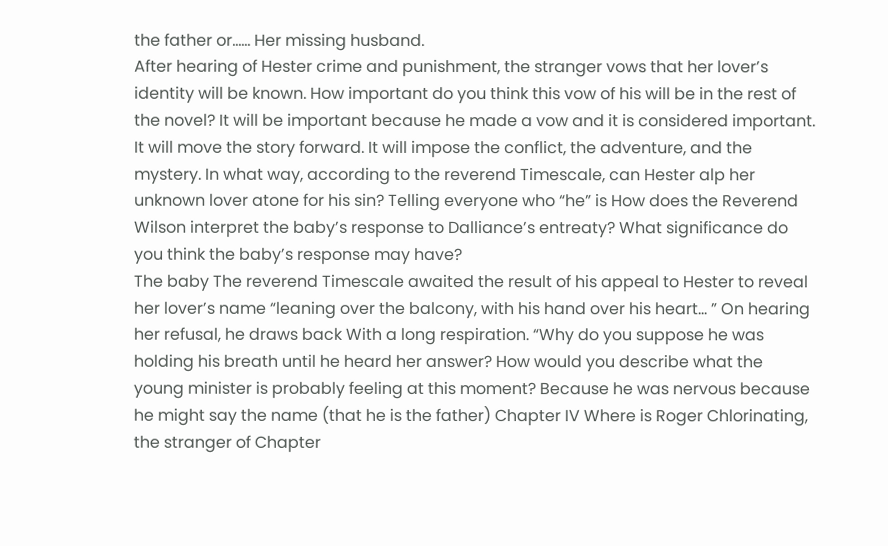the father or…… Her missing husband.
After hearing of Hester crime and punishment, the stranger vows that her lover’s identity will be known. How important do you think this vow of his will be in the rest of the novel? It will be important because he made a vow and it is considered important. It will move the story forward. It will impose the conflict, the adventure, and the mystery. In what way, according to the reverend Timescale, can Hester alp her unknown lover atone for his sin? Telling everyone who “he” is How does the Reverend Wilson interpret the baby’s response to Dalliance’s entreaty? What significance do you think the baby’s response may have?
The baby The reverend Timescale awaited the result of his appeal to Hester to reveal her lover’s name “leaning over the balcony, with his hand over his heart… ” On hearing her refusal, he draws back With a long respiration. “Why do you suppose he was holding his breath until he heard her answer? How would you describe what the young minister is probably feeling at this moment? Because he was nervous because he might say the name (that he is the father) Chapter IV Where is Roger Chlorinating, the stranger of Chapter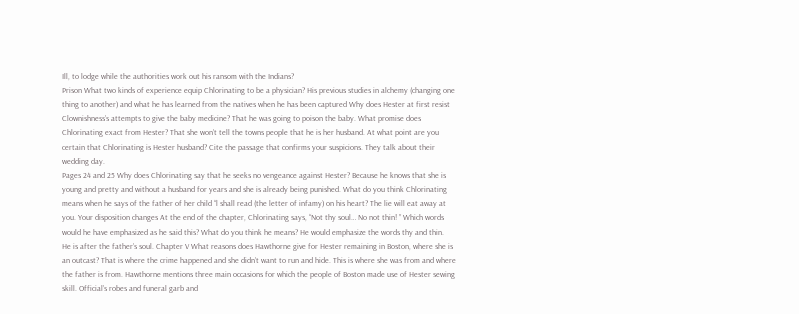Ill, to lodge while the authorities work out his ransom with the Indians?
Prison What two kinds of experience equip Chlorinating to be a physician? His previous studies in alchemy (changing one thing to another) and what he has learned from the natives when he has been captured Why does Hester at first resist Clownishness’s attempts to give the baby medicine? That he was going to poison the baby. What promise does Chlorinating exact from Hester? That she won’t tell the towns people that he is her husband. At what point are you certain that Chlorinating is Hester husband? Cite the passage that confirms your suspicions. They talk about their wedding day.
Pages 24 and 25 Why does Chlorinating say that he seeks no vengeance against Hester? Because he knows that she is young and pretty and without a husband for years and she is already being punished. What do you think Chlorinating means when he says of the father of her child “l shall read (the letter of infamy) on his heart? The lie will eat away at you. Your disposition changes At the end of the chapter, Chlorinating says, “Not thy soul… No not thin! ” Which words would he have emphasized as he said this? What do you think he means? He would emphasize the words thy and thin.
He is after the father’s soul. Chapter V What reasons does Hawthorne give for Hester remaining in Boston, where she is an outcast? That is where the crime happened and she didn’t want to run and hide. This is where she was from and where the father is from. Hawthorne mentions three main occasions for which the people of Boston made use of Hester sewing skill. Official’s robes and funeral garb and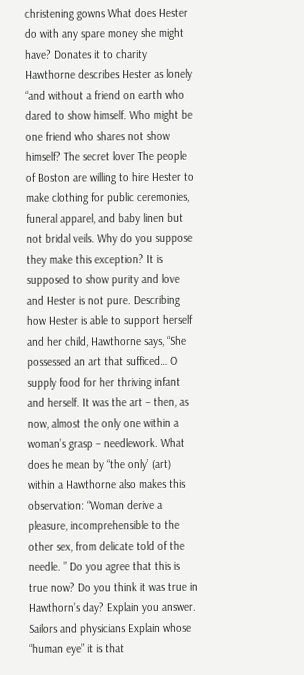christening gowns What does Hester do with any spare money she might have? Donates it to charity Hawthorne describes Hester as lonely “and without a friend on earth who dared to show himself. Who might be one friend who shares not show himself? The secret lover The people of Boston are willing to hire Hester to make clothing for public ceremonies, funeral apparel, and baby linen but not bridal veils. Why do you suppose they make this exception? It is supposed to show purity and love and Hester is not pure. Describing how Hester is able to support herself and her child, Hawthorne says, “She possessed an art that sufficed… O supply food for her thriving infant and herself. It was the art – then, as now, almost the only one within a woman’s grasp – needlework. What does he mean by “the only’ (art) within a Hawthorne also makes this observation: “Woman derive a pleasure, incomprehensible to the other sex, from delicate told of the needle. ” Do you agree that this is true now? Do you think it was true in Hawthorn’s day? Explain you answer. Sailors and physicians Explain whose “human eye” it is that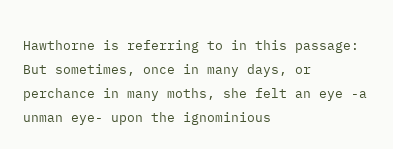Hawthorne is referring to in this passage: But sometimes, once in many days, or perchance in many moths, she felt an eye -a unman eye- upon the ignominious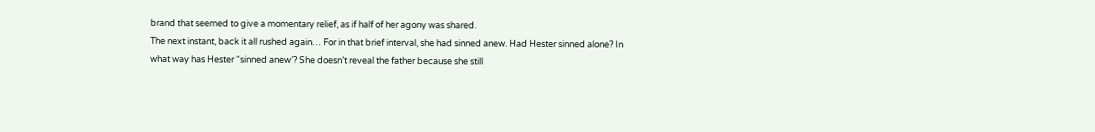brand that seemed to give a momentary relief, as if half of her agony was shared.
The next instant, back it all rushed again… For in that brief interval, she had sinned anew. Had Hester sinned alone? In what way has Hester “sinned anew’? She doesn’t reveal the father because she still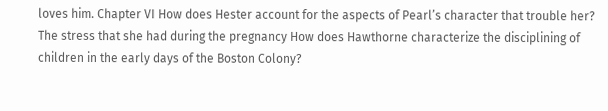loves him. Chapter VI How does Hester account for the aspects of Pearl’s character that trouble her? The stress that she had during the pregnancy How does Hawthorne characterize the disciplining of children in the early days of the Boston Colony?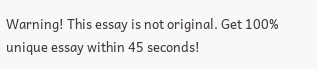Warning! This essay is not original. Get 100% unique essay within 45 seconds!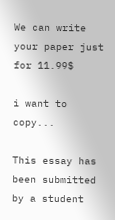We can write your paper just for 11.99$

i want to copy...

This essay has been submitted by a student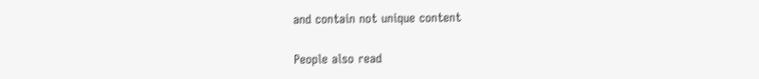and contain not unique content

People also read